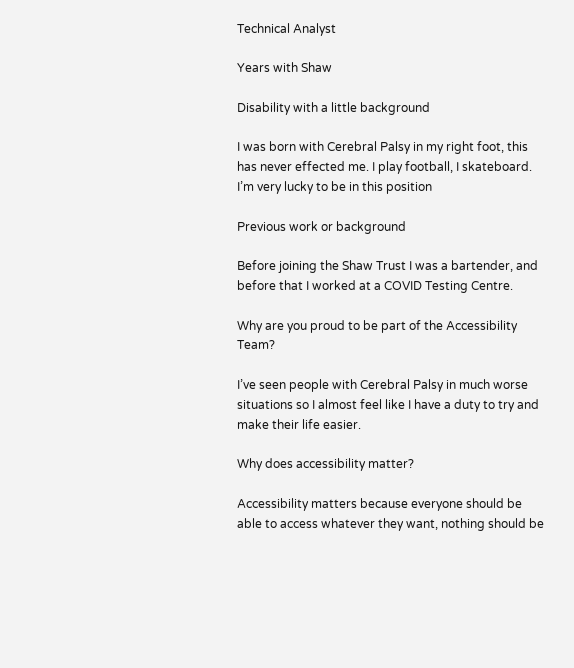Technical Analyst

Years with Shaw

Disability with a little background

I was born with Cerebral Palsy in my right foot, this has never effected me. I play football, I skateboard. I’m very lucky to be in this position

Previous work or background

Before joining the Shaw Trust I was a bartender, and before that I worked at a COVID Testing Centre.

Why are you proud to be part of the Accessibility Team?

I’ve seen people with Cerebral Palsy in much worse situations so I almost feel like I have a duty to try and make their life easier.

Why does accessibility matter?

Accessibility matters because everyone should be able to access whatever they want, nothing should be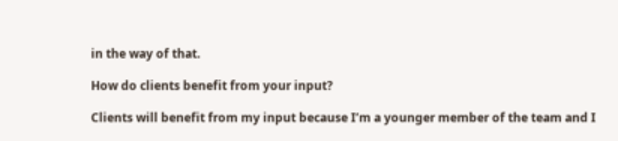in the way of that.

How do clients benefit from your input?

Clients will benefit from my input because I’m a younger member of the team and I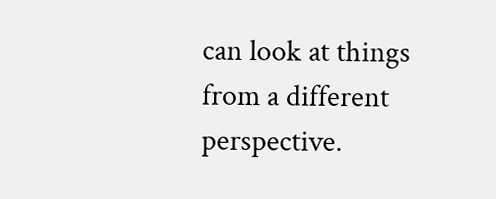can look at things from a different perspective.